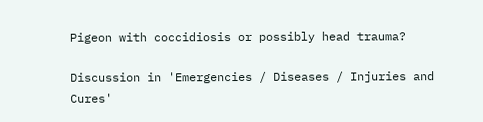Pigeon with coccidiosis or possibly head trauma?

Discussion in 'Emergencies / Diseases / Injuries and Cures'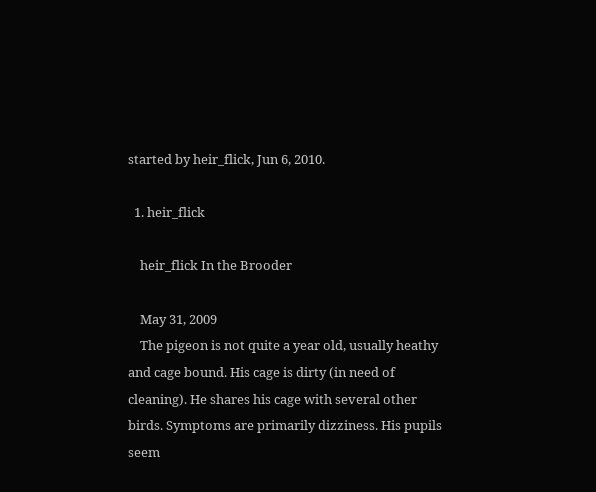started by heir_flick, Jun 6, 2010.

  1. heir_flick

    heir_flick In the Brooder

    May 31, 2009
    The pigeon is not quite a year old, usually heathy and cage bound. His cage is dirty (in need of cleaning). He shares his cage with several other birds. Symptoms are primarily dizziness. His pupils seem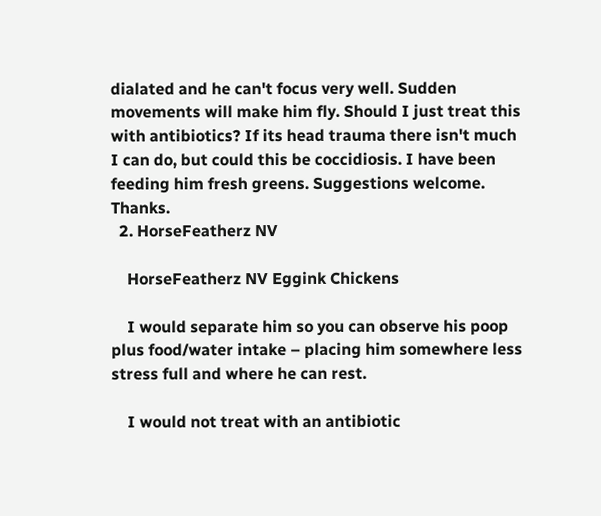dialated and he can't focus very well. Sudden movements will make him fly. Should I just treat this with antibiotics? If its head trauma there isn't much I can do, but could this be coccidiosis. I have been feeding him fresh greens. Suggestions welcome. Thanks.
  2. HorseFeatherz NV

    HorseFeatherz NV Eggink Chickens

    I would separate him so you can observe his poop plus food/water intake – placing him somewhere less stress full and where he can rest.

    I would not treat with an antibiotic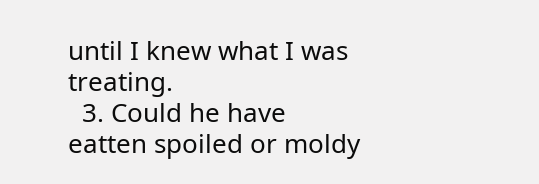until I knew what I was treating.
  3. Could he have eatten spoiled or moldy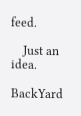feed.

    Just an idea.

BackYard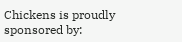Chickens is proudly sponsored by: